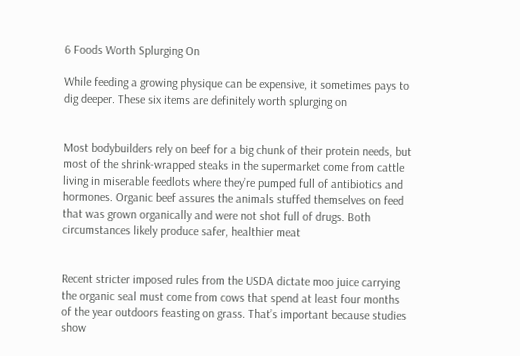6 Foods Worth Splurging On

While feeding a growing physique can be expensive, it sometimes pays to dig deeper. These six items are definitely worth splurging on


Most bodybuilders rely on beef for a big chunk of their protein needs, but most of the shrink-wrapped steaks in the supermarket come from cattle living in miserable feedlots where they’re pumped full of antibiotics and hormones. Organic beef assures the animals stuffed themselves on feed that was grown organically and were not shot full of drugs. Both circumstances likely produce safer, healthier meat


Recent stricter imposed rules from the USDA dictate moo juice carrying the organic seal must come from cows that spend at least four months of the year outdoors feasting on grass. That’s important because studies show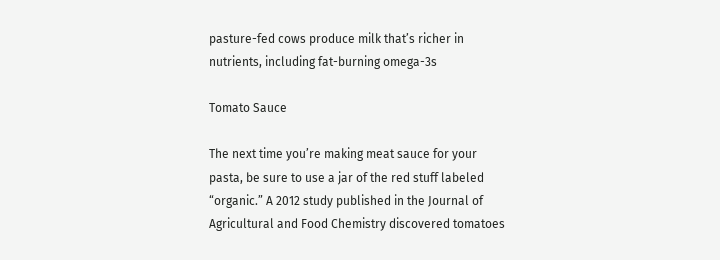pasture-fed cows produce milk that’s richer in nutrients, including fat-burning omega-3s

Tomato Sauce

The next time you’re making meat sauce for your pasta, be sure to use a jar of the red stuff labeled “organic.” A 2012 study published in the Journal of Agricultural and Food Chemistry discovered tomatoes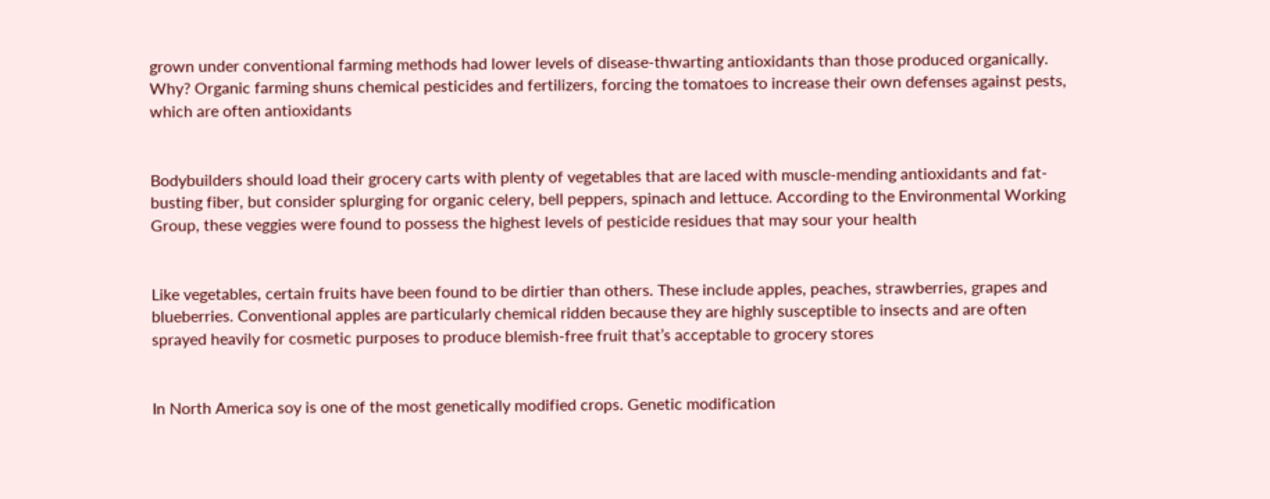grown under conventional farming methods had lower levels of disease-thwarting antioxidants than those produced organically. Why? Organic farming shuns chemical pesticides and fertilizers, forcing the tomatoes to increase their own defenses against pests, which are often antioxidants


Bodybuilders should load their grocery carts with plenty of vegetables that are laced with muscle-mending antioxidants and fat-busting fiber, but consider splurging for organic celery, bell peppers, spinach and lettuce. According to the Environmental Working Group, these veggies were found to possess the highest levels of pesticide residues that may sour your health


Like vegetables, certain fruits have been found to be dirtier than others. These include apples, peaches, strawberries, grapes and blueberries. Conventional apples are particularly chemical ridden because they are highly susceptible to insects and are often sprayed heavily for cosmetic purposes to produce blemish-free fruit that’s acceptable to grocery stores


In North America soy is one of the most genetically modified crops. Genetic modification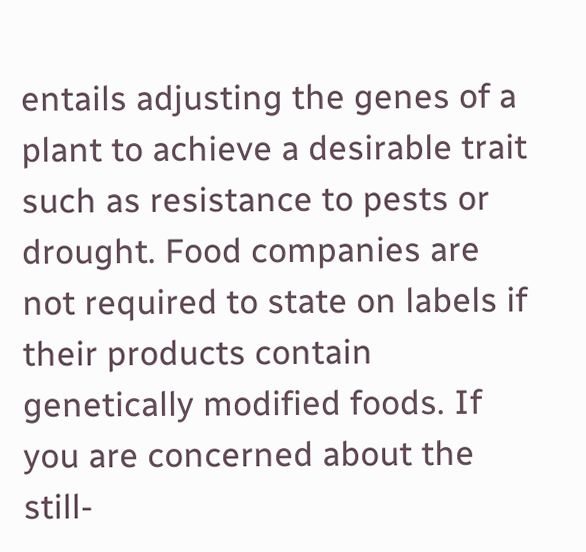entails adjusting the genes of a plant to achieve a desirable trait such as resistance to pests or drought. Food companies are not required to state on labels if their products contain genetically modified foods. If you are concerned about the still-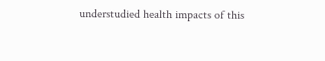understudied health impacts of this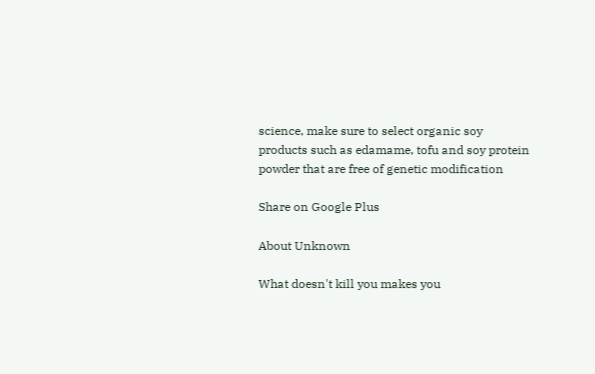science, make sure to select organic soy products such as edamame, tofu and soy protein powder that are free of genetic modification

Share on Google Plus

About Unknown

What doesn't kill you makes you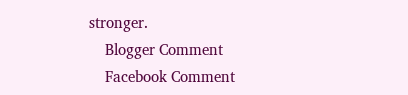stronger.
    Blogger Comment
    Facebook Comment